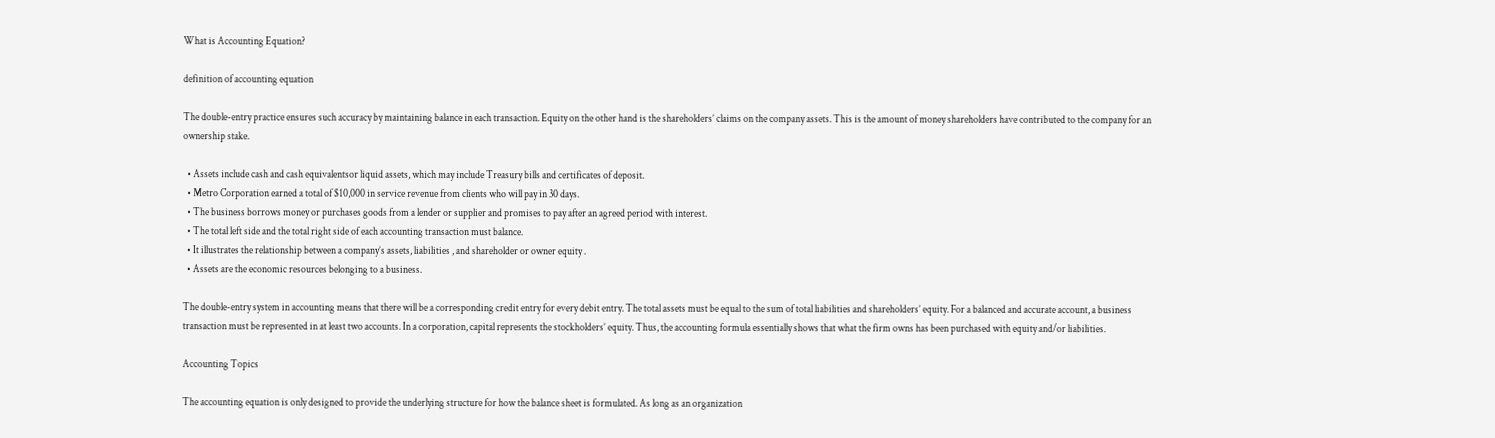What is Accounting Equation?

definition of accounting equation

The double-entry practice ensures such accuracy by maintaining balance in each transaction. Equity on the other hand is the shareholders’ claims on the company assets. This is the amount of money shareholders have contributed to the company for an ownership stake.

  • Assets include cash and cash equivalentsor liquid assets, which may include Treasury bills and certificates of deposit.
  • Metro Corporation earned a total of $10,000 in service revenue from clients who will pay in 30 days.
  • The business borrows money or purchases goods from a lender or supplier and promises to pay after an agreed period with interest.
  • The total left side and the total right side of each accounting transaction must balance.
  • It illustrates the relationship between a company’s assets, liabilities , and shareholder or owner equity .
  • Assets are the economic resources belonging to a business.

The double-entry system in accounting means that there will be a corresponding credit entry for every debit entry. The total assets must be equal to the sum of total liabilities and shareholders’ equity. For a balanced and accurate account, a business transaction must be represented in at least two accounts. In a corporation, capital represents the stockholders’ equity. Thus, the accounting formula essentially shows that what the firm owns has been purchased with equity and/or liabilities.

Accounting Topics

The accounting equation is only designed to provide the underlying structure for how the balance sheet is formulated. As long as an organization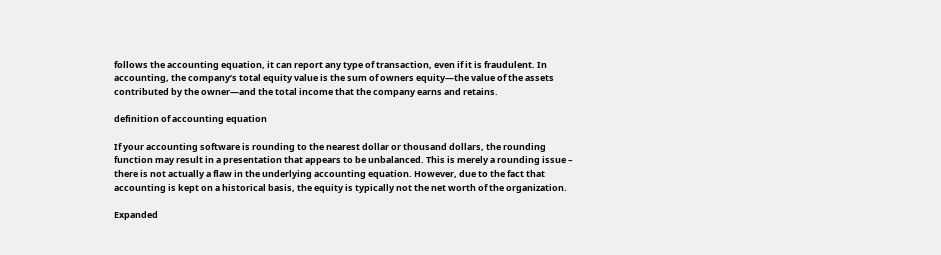follows the accounting equation, it can report any type of transaction, even if it is fraudulent. In accounting, the company’s total equity value is the sum of owners equity—the value of the assets contributed by the owner—and the total income that the company earns and retains.

definition of accounting equation

If your accounting software is rounding to the nearest dollar or thousand dollars, the rounding function may result in a presentation that appears to be unbalanced. This is merely a rounding issue – there is not actually a flaw in the underlying accounting equation. However, due to the fact that accounting is kept on a historical basis, the equity is typically not the net worth of the organization.

Expanded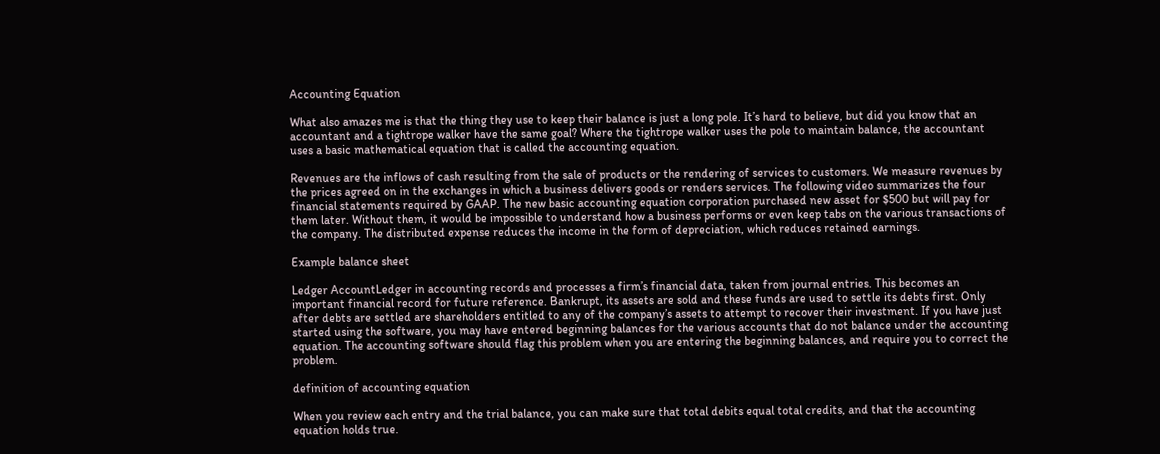Accounting Equation

What also amazes me is that the thing they use to keep their balance is just a long pole. It’s hard to believe, but did you know that an accountant and a tightrope walker have the same goal? Where the tightrope walker uses the pole to maintain balance, the accountant uses a basic mathematical equation that is called the accounting equation.

Revenues are the inflows of cash resulting from the sale of products or the rendering of services to customers. We measure revenues by the prices agreed on in the exchanges in which a business delivers goods or renders services. The following video summarizes the four financial statements required by GAAP. The new basic accounting equation corporation purchased new asset for $500 but will pay for them later. Without them, it would be impossible to understand how a business performs or even keep tabs on the various transactions of the company. The distributed expense reduces the income in the form of depreciation, which reduces retained earnings.

Example balance sheet

Ledger AccountLedger in accounting records and processes a firm’s financial data, taken from journal entries. This becomes an important financial record for future reference. Bankrupt, its assets are sold and these funds are used to settle its debts first. Only after debts are settled are shareholders entitled to any of the company’s assets to attempt to recover their investment. If you have just started using the software, you may have entered beginning balances for the various accounts that do not balance under the accounting equation. The accounting software should flag this problem when you are entering the beginning balances, and require you to correct the problem.

definition of accounting equation

When you review each entry and the trial balance, you can make sure that total debits equal total credits, and that the accounting equation holds true.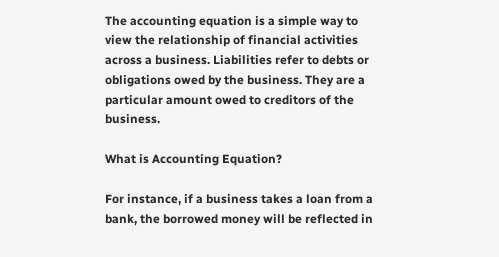The accounting equation is a simple way to view the relationship of financial activities across a business. Liabilities refer to debts or obligations owed by the business. They are a particular amount owed to creditors of the business.

What is Accounting Equation?

For instance, if a business takes a loan from a bank, the borrowed money will be reflected in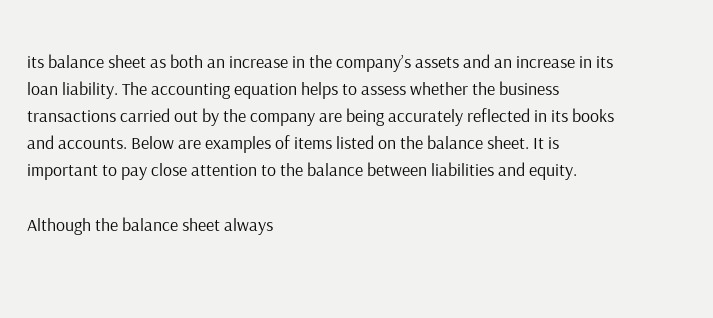its balance sheet as both an increase in the company’s assets and an increase in its loan liability. The accounting equation helps to assess whether the business transactions carried out by the company are being accurately reflected in its books and accounts. Below are examples of items listed on the balance sheet. It is important to pay close attention to the balance between liabilities and equity.

Although the balance sheet always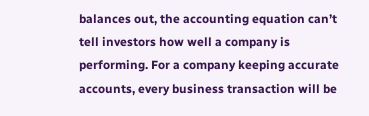balances out, the accounting equation can’t tell investors how well a company is performing. For a company keeping accurate accounts, every business transaction will be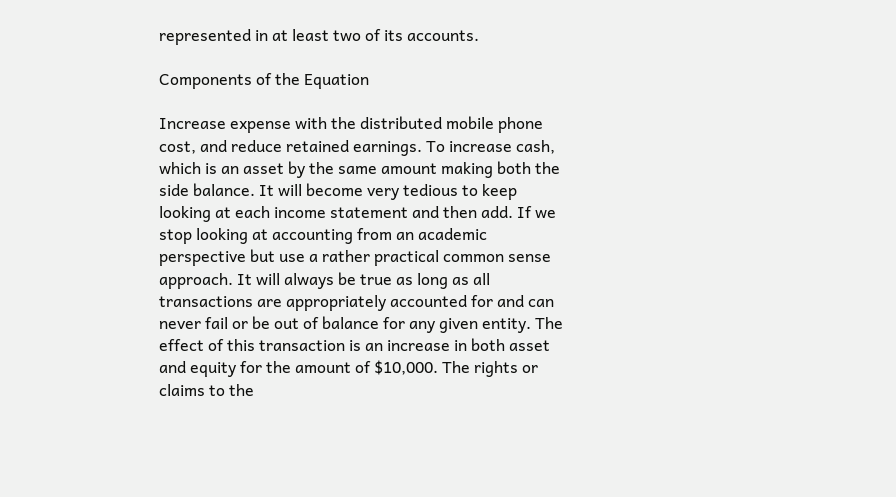represented in at least two of its accounts.

Components of the Equation

Increase expense with the distributed mobile phone cost, and reduce retained earnings. To increase cash, which is an asset by the same amount making both the side balance. It will become very tedious to keep looking at each income statement and then add. If we stop looking at accounting from an academic perspective but use a rather practical common sense approach. It will always be true as long as all transactions are appropriately accounted for and can never fail or be out of balance for any given entity. The effect of this transaction is an increase in both asset and equity for the amount of $10,000. The rights or claims to the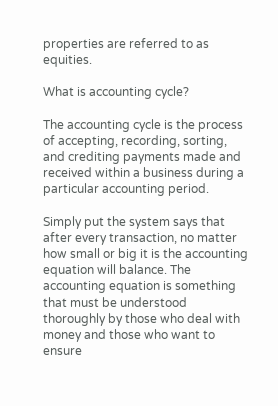properties are referred to as equities.

What is accounting cycle?

The accounting cycle is the process of accepting, recording, sorting, and crediting payments made and received within a business during a particular accounting period.

Simply put the system says that after every transaction, no matter how small or big it is the accounting equation will balance. The accounting equation is something that must be understood thoroughly by those who deal with money and those who want to ensure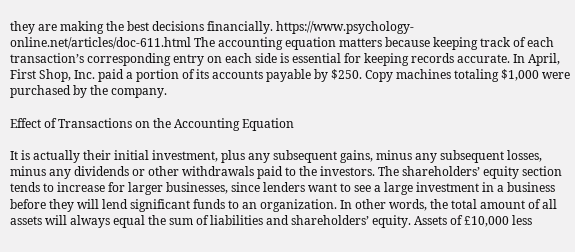they are making the best decisions financially. https://www.psychology-online.net/articles/doc-611.html The accounting equation matters because keeping track of each transaction’s corresponding entry on each side is essential for keeping records accurate. In April, First Shop, Inc. paid a portion of its accounts payable by $250. Copy machines totaling $1,000 were purchased by the company.

Effect of Transactions on the Accounting Equation

It is actually their initial investment, plus any subsequent gains, minus any subsequent losses, minus any dividends or other withdrawals paid to the investors. The shareholders’ equity section tends to increase for larger businesses, since lenders want to see a large investment in a business before they will lend significant funds to an organization. In other words, the total amount of all assets will always equal the sum of liabilities and shareholders’ equity. Assets of £10,000 less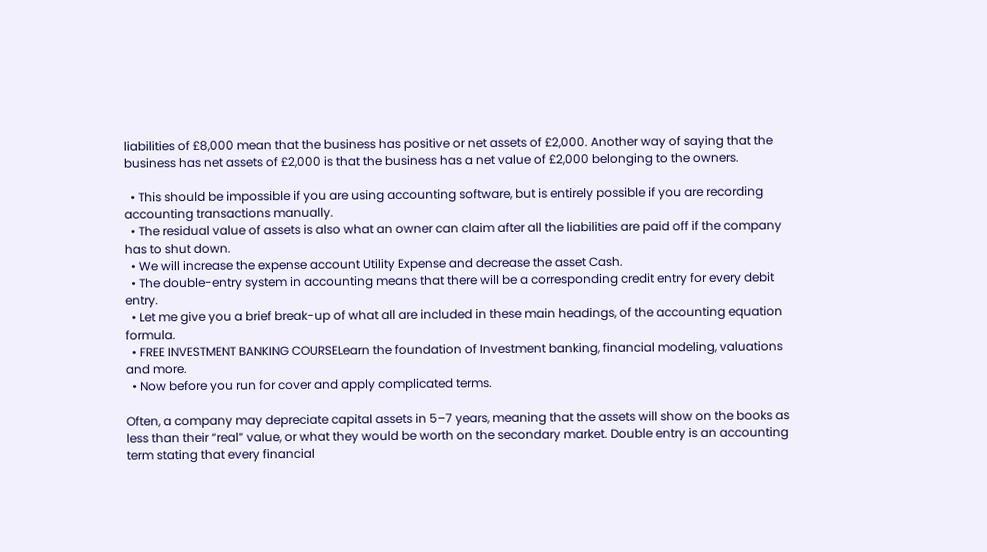liabilities of £8,000 mean that the business has positive or net assets of £2,000. Another way of saying that the business has net assets of £2,000 is that the business has a net value of £2,000 belonging to the owners.

  • This should be impossible if you are using accounting software, but is entirely possible if you are recording accounting transactions manually.
  • The residual value of assets is also what an owner can claim after all the liabilities are paid off if the company has to shut down.
  • We will increase the expense account Utility Expense and decrease the asset Cash.
  • The double-entry system in accounting means that there will be a corresponding credit entry for every debit entry.
  • Let me give you a brief break-up of what all are included in these main headings, of the accounting equation formula.
  • FREE INVESTMENT BANKING COURSELearn the foundation of Investment banking, financial modeling, valuations and more.
  • Now before you run for cover and apply complicated terms.

Often, a company may depreciate capital assets in 5–7 years, meaning that the assets will show on the books as less than their “real” value, or what they would be worth on the secondary market. Double entry is an accounting term stating that every financial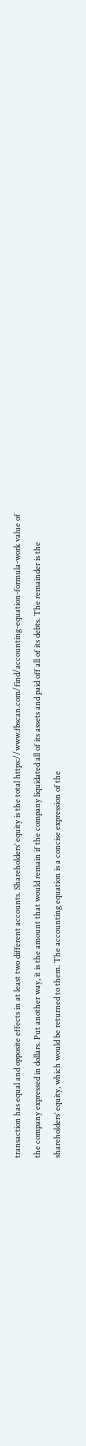transaction has equal and opposite effects in at least two different accounts. Shareholders’ equity is the total https://www.fbscan.com/find/accounting-equation-formula-work value of the company expressed in dollars. Put another way, it is the amount that would remain if the company liquidated all of its assets and paid off all of its debts. The remainder is the shareholders’ equity, which would be returned to them. The accounting equation is a concise expression of the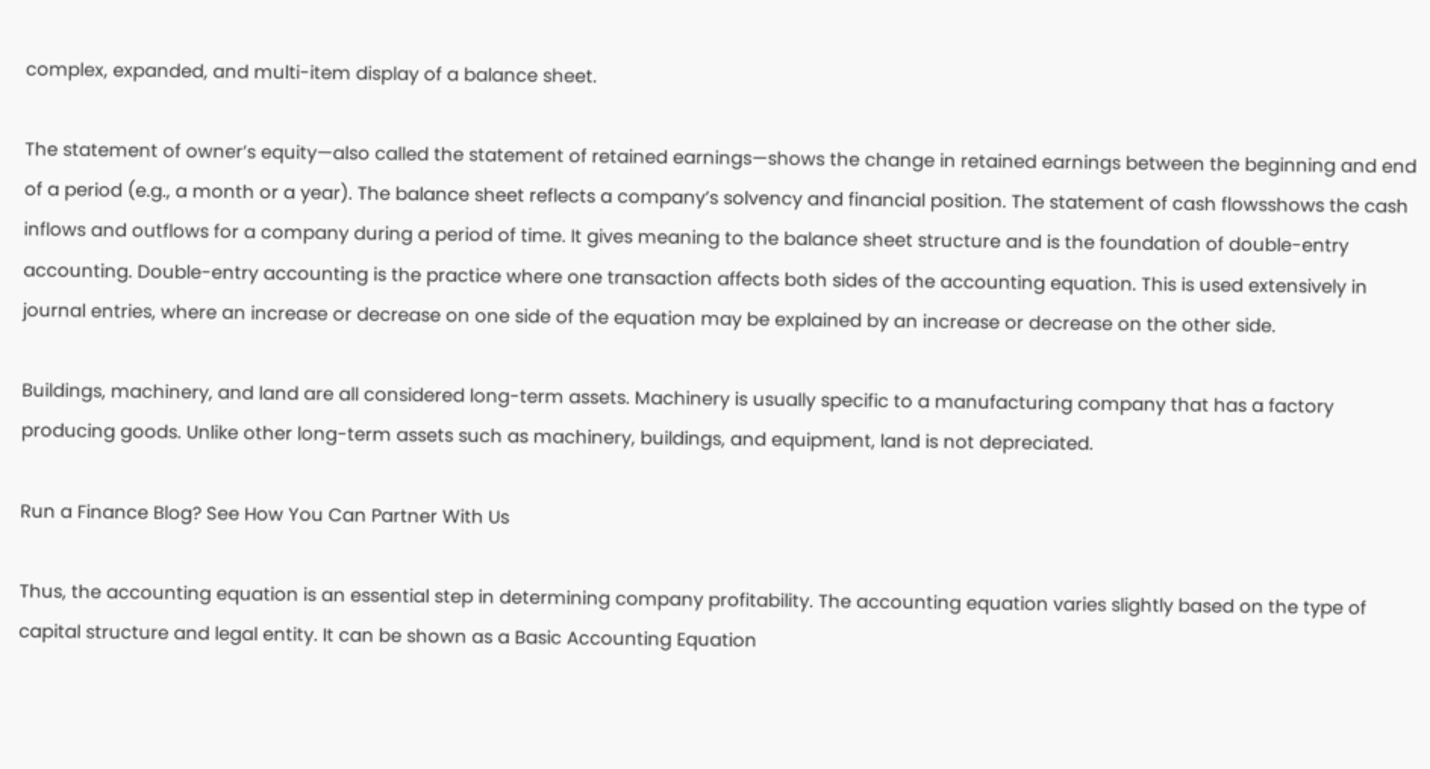complex, expanded, and multi-item display of a balance sheet.

The statement of owner’s equity—also called the statement of retained earnings—shows the change in retained earnings between the beginning and end of a period (e.g., a month or a year). The balance sheet reflects a company’s solvency and financial position. The statement of cash flowsshows the cash inflows and outflows for a company during a period of time. It gives meaning to the balance sheet structure and is the foundation of double-entry accounting. Double-entry accounting is the practice where one transaction affects both sides of the accounting equation. This is used extensively in journal entries, where an increase or decrease on one side of the equation may be explained by an increase or decrease on the other side.

Buildings, machinery, and land are all considered long-term assets. Machinery is usually specific to a manufacturing company that has a factory producing goods. Unlike other long-term assets such as machinery, buildings, and equipment, land is not depreciated.

Run a Finance Blog? See How You Can Partner With Us

Thus, the accounting equation is an essential step in determining company profitability. The accounting equation varies slightly based on the type of capital structure and legal entity. It can be shown as a Basic Accounting Equation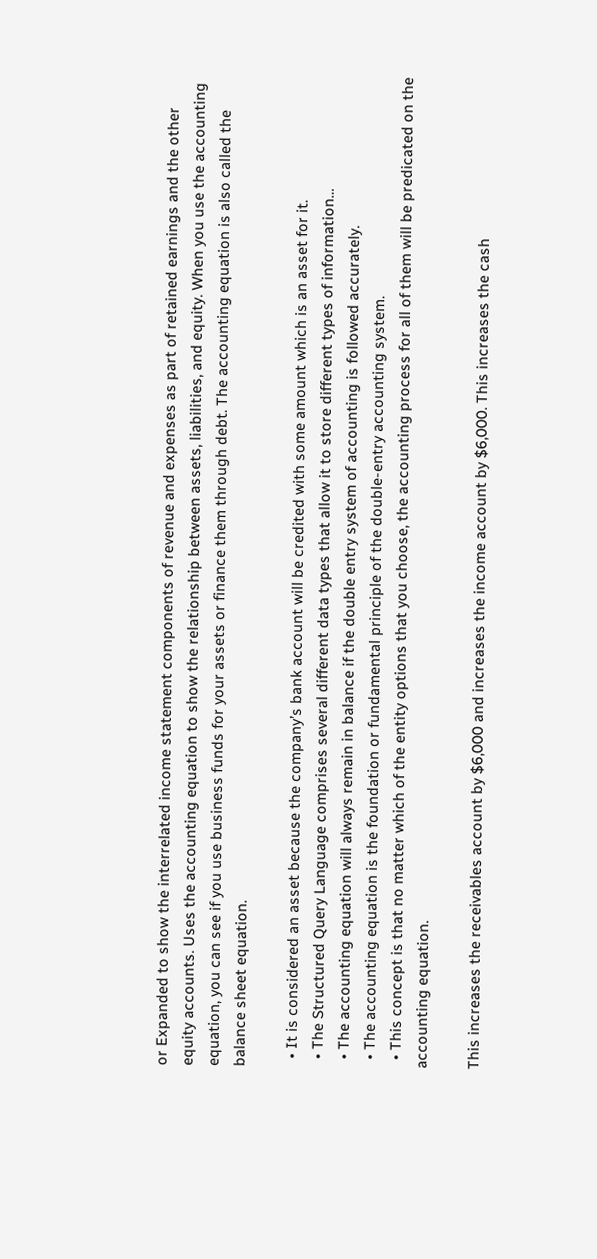or Expanded to show the interrelated income statement components of revenue and expenses as part of retained earnings and the other equity accounts. Uses the accounting equation to show the relationship between assets, liabilities, and equity. When you use the accounting equation, you can see if you use business funds for your assets or finance them through debt. The accounting equation is also called the balance sheet equation.

  • It is considered an asset because the company’s bank account will be credited with some amount which is an asset for it.
  • The Structured Query Language comprises several different data types that allow it to store different types of information…
  • The accounting equation will always remain in balance if the double entry system of accounting is followed accurately.
  • The accounting equation is the foundation or fundamental principle of the double-entry accounting system.
  • This concept is that no matter which of the entity options that you choose, the accounting process for all of them will be predicated on the accounting equation.

This increases the receivables account by $6,000 and increases the income account by $6,000. This increases the cash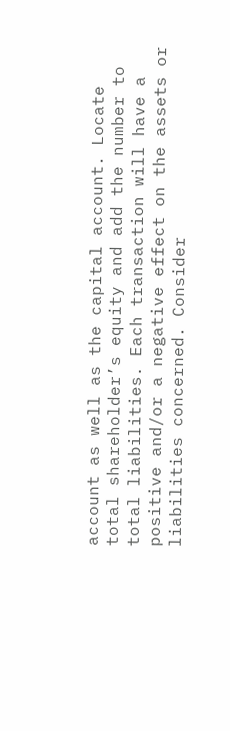account as well as the capital account. Locate total shareholder’s equity and add the number to total liabilities. Each transaction will have a positive and/or a negative effect on the assets or liabilities concerned. Consider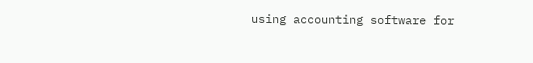using accounting software for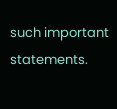such important statements.